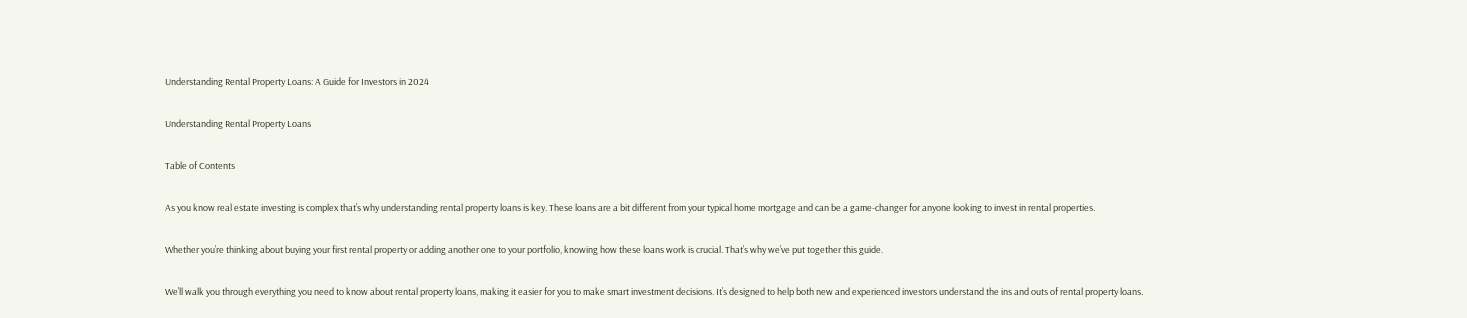Understanding Rental Property Loans: A Guide for Investors in 2024

Understanding Rental Property Loans

Table of Contents

As you know real estate investing is complex that’s why understanding rental property loans is key. These loans are a bit different from your typical home mortgage and can be a game-changer for anyone looking to invest in rental properties.

Whether you’re thinking about buying your first rental property or adding another one to your portfolio, knowing how these loans work is crucial. That’s why we’ve put together this guide.

We’ll walk you through everything you need to know about rental property loans, making it easier for you to make smart investment decisions. It’s designed to help both new and experienced investors understand the ins and outs of rental property loans.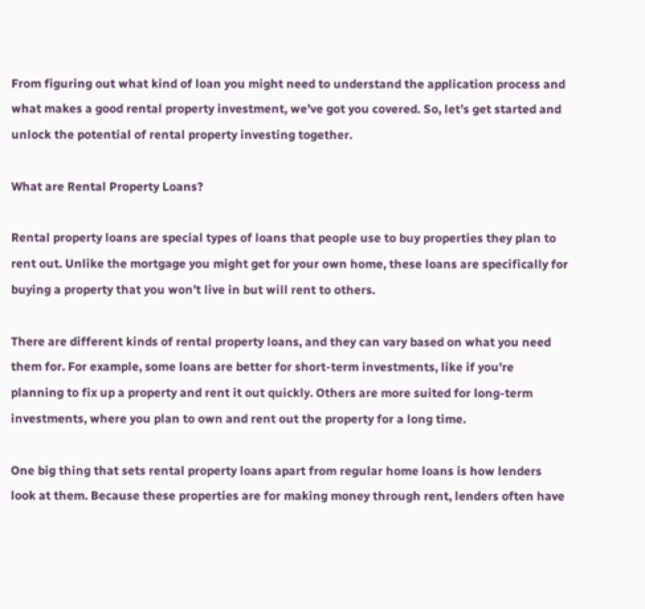From figuring out what kind of loan you might need to understand the application process and what makes a good rental property investment, we’ve got you covered. So, let’s get started and unlock the potential of rental property investing together.

What are Rental Property Loans?

Rental property loans are special types of loans that people use to buy properties they plan to rent out. Unlike the mortgage you might get for your own home, these loans are specifically for buying a property that you won’t live in but will rent to others.

There are different kinds of rental property loans, and they can vary based on what you need them for. For example, some loans are better for short-term investments, like if you’re planning to fix up a property and rent it out quickly. Others are more suited for long-term investments, where you plan to own and rent out the property for a long time.

One big thing that sets rental property loans apart from regular home loans is how lenders look at them. Because these properties are for making money through rent, lenders often have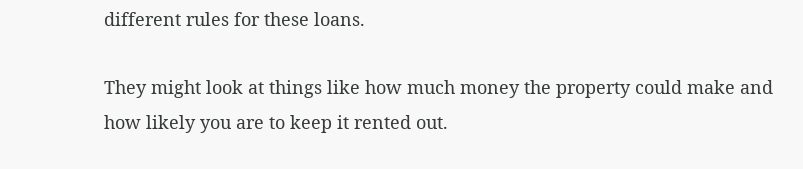different rules for these loans.

They might look at things like how much money the property could make and how likely you are to keep it rented out.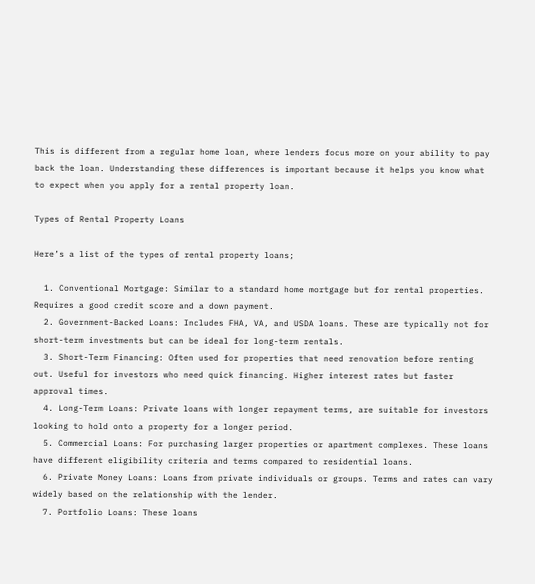This is different from a regular home loan, where lenders focus more on your ability to pay back the loan. Understanding these differences is important because it helps you know what to expect when you apply for a rental property loan.

Types of Rental Property Loans

Here’s a list of the types of rental property loans;

  1. Conventional Mortgage: Similar to a standard home mortgage but for rental properties. Requires a good credit score and a down payment.
  2. Government-Backed Loans: Includes FHA, VA, and USDA loans. These are typically not for short-term investments but can be ideal for long-term rentals.
  3. Short-Term Financing: Often used for properties that need renovation before renting out. Useful for investors who need quick financing. Higher interest rates but faster approval times.
  4. Long-Term Loans: Private loans with longer repayment terms, are suitable for investors looking to hold onto a property for a longer period.
  5. Commercial Loans: For purchasing larger properties or apartment complexes. These loans have different eligibility criteria and terms compared to residential loans.
  6. Private Money Loans: Loans from private individuals or groups. Terms and rates can vary widely based on the relationship with the lender.
  7. Portfolio Loans: These loans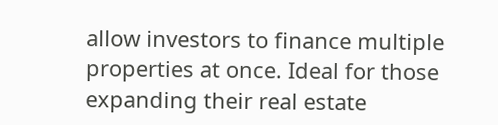allow investors to finance multiple properties at once. Ideal for those expanding their real estate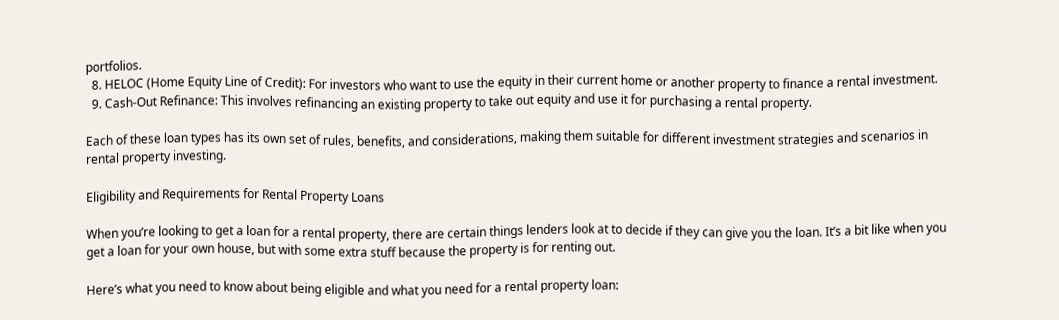portfolios.
  8. HELOC (Home Equity Line of Credit): For investors who want to use the equity in their current home or another property to finance a rental investment.
  9. Cash-Out Refinance: This involves refinancing an existing property to take out equity and use it for purchasing a rental property.

Each of these loan types has its own set of rules, benefits, and considerations, making them suitable for different investment strategies and scenarios in rental property investing.

Eligibility and Requirements for Rental Property Loans

When you’re looking to get a loan for a rental property, there are certain things lenders look at to decide if they can give you the loan. It’s a bit like when you get a loan for your own house, but with some extra stuff because the property is for renting out.

Here’s what you need to know about being eligible and what you need for a rental property loan: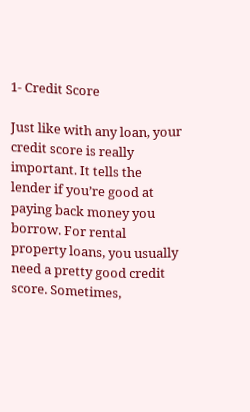1- Credit Score

Just like with any loan, your credit score is really important. It tells the lender if you’re good at paying back money you borrow. For rental property loans, you usually need a pretty good credit score. Sometimes,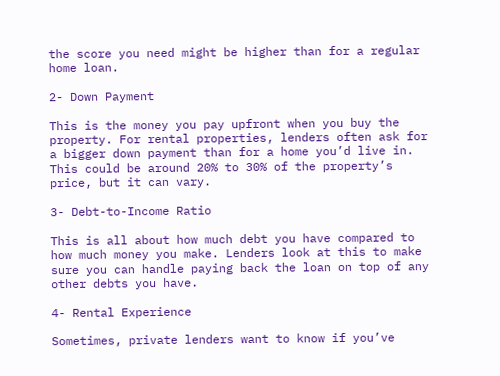the score you need might be higher than for a regular home loan.

2- Down Payment

This is the money you pay upfront when you buy the property. For rental properties, lenders often ask for a bigger down payment than for a home you’d live in. This could be around 20% to 30% of the property’s price, but it can vary.

3- Debt-to-Income Ratio

This is all about how much debt you have compared to how much money you make. Lenders look at this to make sure you can handle paying back the loan on top of any other debts you have.

4- Rental Experience

Sometimes, private lenders want to know if you’ve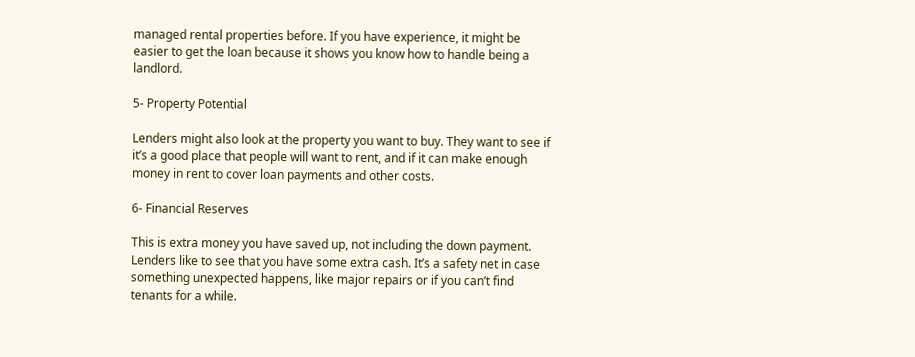managed rental properties before. If you have experience, it might be easier to get the loan because it shows you know how to handle being a landlord.

5- Property Potential

Lenders might also look at the property you want to buy. They want to see if it’s a good place that people will want to rent, and if it can make enough money in rent to cover loan payments and other costs.

6- Financial Reserves

This is extra money you have saved up, not including the down payment. Lenders like to see that you have some extra cash. It’s a safety net in case something unexpected happens, like major repairs or if you can’t find tenants for a while.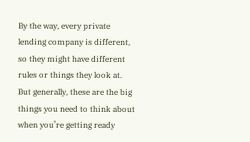By the way, every private lending company is different, so they might have different rules or things they look at. But generally, these are the big things you need to think about when you’re getting ready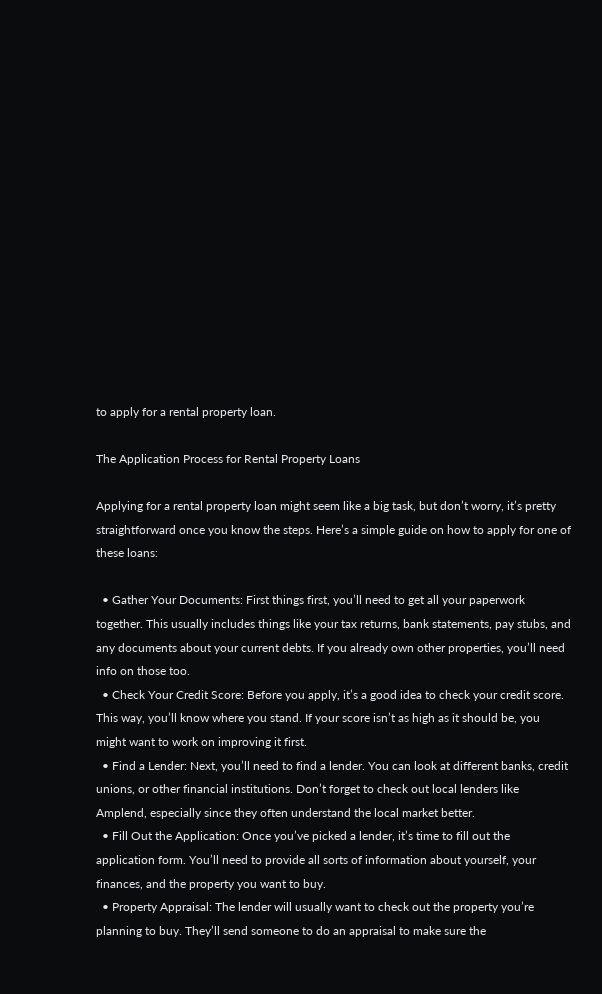to apply for a rental property loan.

The Application Process for Rental Property Loans

Applying for a rental property loan might seem like a big task, but don’t worry, it’s pretty straightforward once you know the steps. Here’s a simple guide on how to apply for one of these loans:

  • Gather Your Documents: First things first, you’ll need to get all your paperwork together. This usually includes things like your tax returns, bank statements, pay stubs, and any documents about your current debts. If you already own other properties, you’ll need info on those too.
  • Check Your Credit Score: Before you apply, it’s a good idea to check your credit score. This way, you’ll know where you stand. If your score isn’t as high as it should be, you might want to work on improving it first.
  • Find a Lender: Next, you’ll need to find a lender. You can look at different banks, credit unions, or other financial institutions. Don’t forget to check out local lenders like Amplend, especially since they often understand the local market better.
  • Fill Out the Application: Once you’ve picked a lender, it’s time to fill out the application form. You’ll need to provide all sorts of information about yourself, your finances, and the property you want to buy.
  • Property Appraisal: The lender will usually want to check out the property you’re planning to buy. They’ll send someone to do an appraisal to make sure the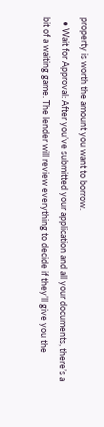property is worth the amount you want to borrow.
  • Wait for Approval: After you’ve submitted your application and all your documents, there’s a bit of a waiting game. The lender will review everything to decide if they’ll give you the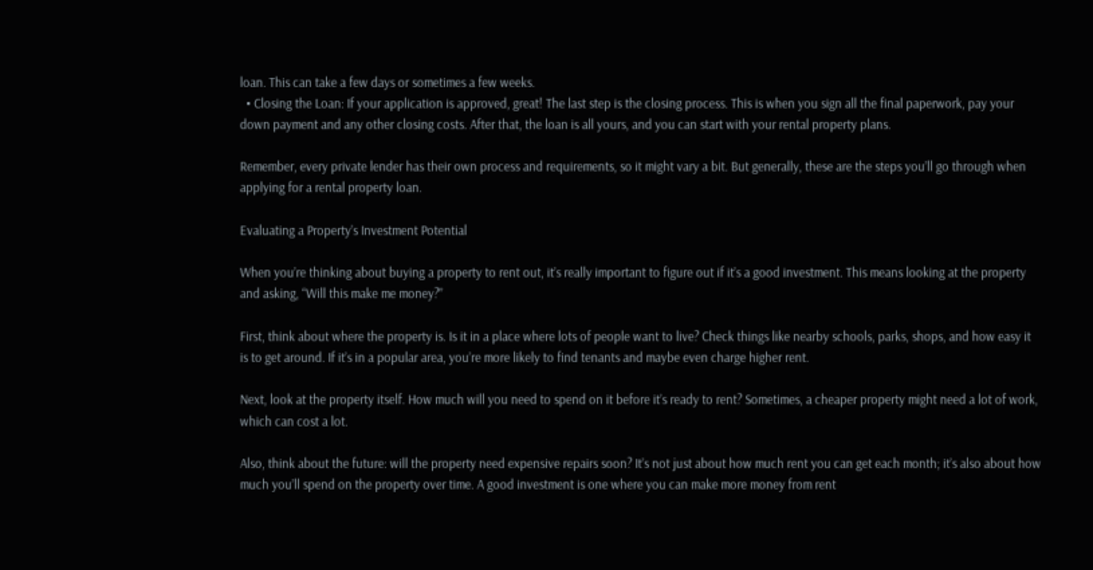loan. This can take a few days or sometimes a few weeks.
  • Closing the Loan: If your application is approved, great! The last step is the closing process. This is when you sign all the final paperwork, pay your down payment and any other closing costs. After that, the loan is all yours, and you can start with your rental property plans.

Remember, every private lender has their own process and requirements, so it might vary a bit. But generally, these are the steps you’ll go through when applying for a rental property loan.

Evaluating a Property’s Investment Potential

When you’re thinking about buying a property to rent out, it’s really important to figure out if it’s a good investment. This means looking at the property and asking, “Will this make me money?”

First, think about where the property is. Is it in a place where lots of people want to live? Check things like nearby schools, parks, shops, and how easy it is to get around. If it’s in a popular area, you’re more likely to find tenants and maybe even charge higher rent.

Next, look at the property itself. How much will you need to spend on it before it’s ready to rent? Sometimes, a cheaper property might need a lot of work, which can cost a lot.

Also, think about the future: will the property need expensive repairs soon? It’s not just about how much rent you can get each month; it’s also about how much you’ll spend on the property over time. A good investment is one where you can make more money from rent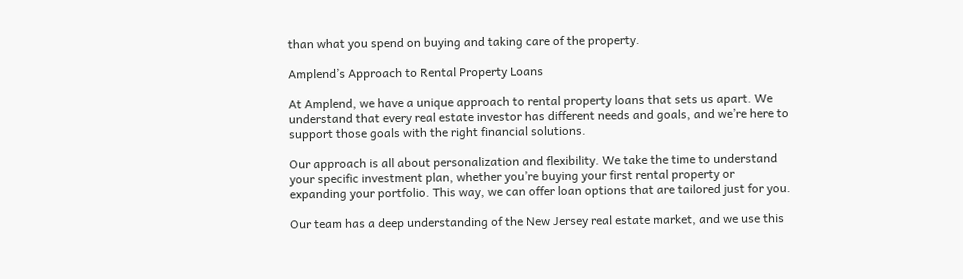than what you spend on buying and taking care of the property.

Amplend’s Approach to Rental Property Loans

At Amplend, we have a unique approach to rental property loans that sets us apart. We understand that every real estate investor has different needs and goals, and we’re here to support those goals with the right financial solutions.

Our approach is all about personalization and flexibility. We take the time to understand your specific investment plan, whether you’re buying your first rental property or expanding your portfolio. This way, we can offer loan options that are tailored just for you.

Our team has a deep understanding of the New Jersey real estate market, and we use this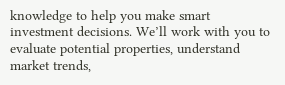knowledge to help you make smart investment decisions. We’ll work with you to evaluate potential properties, understand market trends,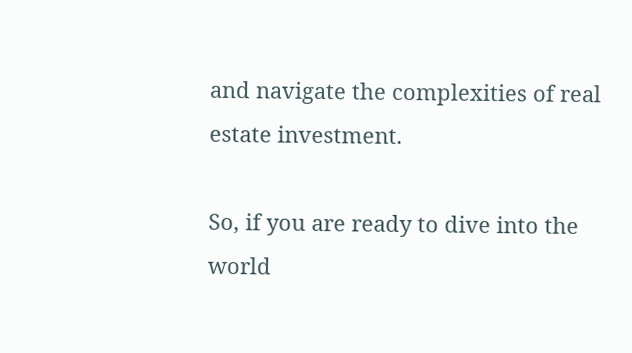and navigate the complexities of real estate investment.

So, if you are ready to dive into the world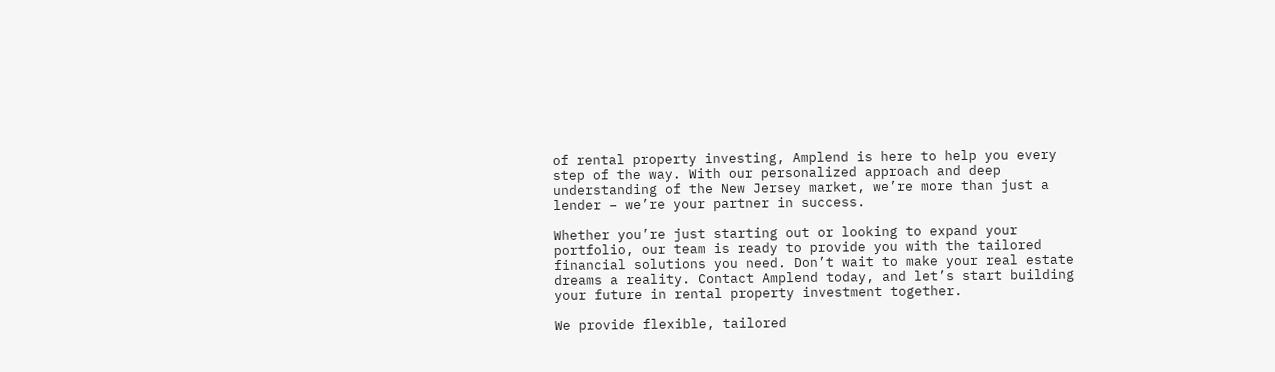of rental property investing, Amplend is here to help you every step of the way. With our personalized approach and deep understanding of the New Jersey market, we’re more than just a lender – we’re your partner in success.

Whether you’re just starting out or looking to expand your portfolio, our team is ready to provide you with the tailored financial solutions you need. Don’t wait to make your real estate dreams a reality. Contact Amplend today, and let’s start building your future in rental property investment together.

We provide flexible, tailored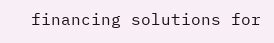financing solutions for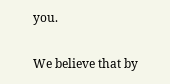you.

We believe that by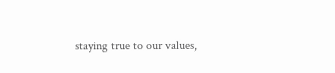staying true to our values,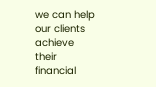we can help our clients achieve their financial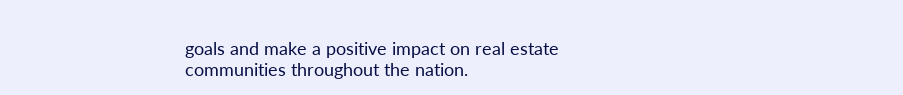goals and make a positive impact on real estate communities throughout the nation.